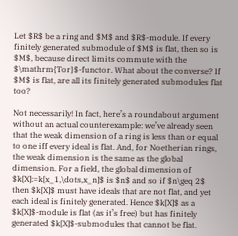Let $R$ be a ring and $M$ and $R$-module. If every finitely generated submodule of $M$ is flat, then so is $M$, because direct limits commute with the $\mathrm{Tor}$-functor. What about the converse? If $M$ is flat, are all its finitely generated submodules flat too?

Not necessarily! In fact, here’s a roundabout argument without an actual counterexample: we’ve already seen that the weak dimension of a ring is less than or equal to one iff every ideal is flat. And, for Noetherian rings, the weak dimension is the same as the global dimension. For a field, the global dimension of $k[X]:=k[x_1,\dots,x_n]$ is $n$ and so if $n\geq 2$ then $k[X]$ must have ideals that are not flat, and yet each ideal is finitely generated. Hence $k[X]$ as a $k[X]$-module is flat (as it’s free) but has finitely generated $k[X]$-submodules that cannot be flat.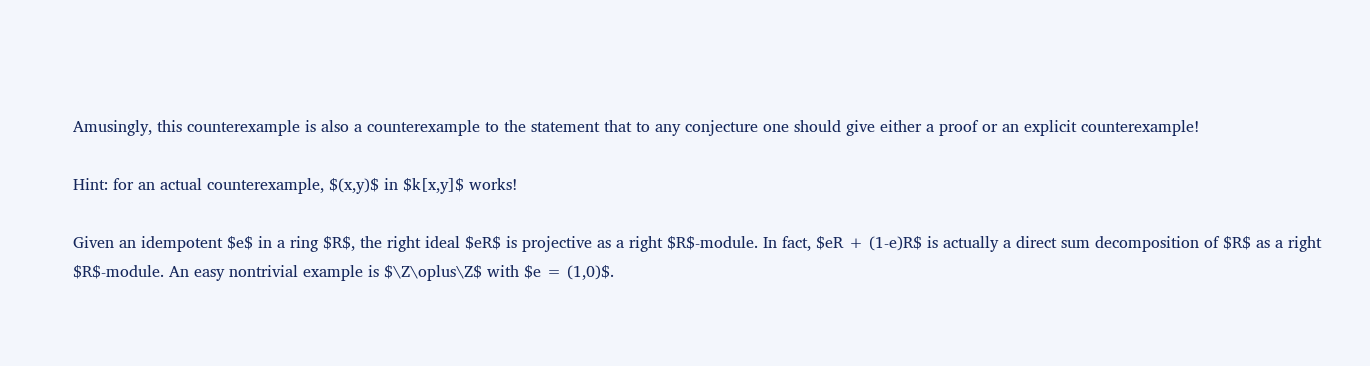Amusingly, this counterexample is also a counterexample to the statement that to any conjecture one should give either a proof or an explicit counterexample!

Hint: for an actual counterexample, $(x,y)$ in $k[x,y]$ works!

Given an idempotent $e$ in a ring $R$, the right ideal $eR$ is projective as a right $R$-module. In fact, $eR + (1-e)R$ is actually a direct sum decomposition of $R$ as a right $R$-module. An easy nontrivial example is $\Z\oplus\Z$ with $e = (1,0)$.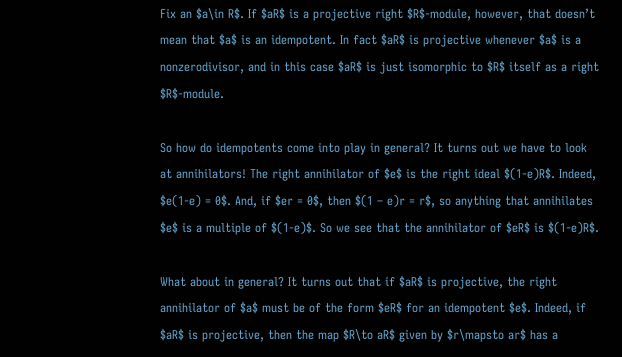Fix an $a\in R$. If $aR$ is a projective right $R$-module, however, that doesn’t mean that $a$ is an idempotent. In fact $aR$ is projective whenever $a$ is a nonzerodivisor, and in this case $aR$ is just isomorphic to $R$ itself as a right $R$-module.

So how do idempotents come into play in general? It turns out we have to look at annihilators! The right annihilator of $e$ is the right ideal $(1-e)R$. Indeed, $e(1-e) = 0$. And, if $er = 0$, then $(1 – e)r = r$, so anything that annihilates $e$ is a multiple of $(1-e)$. So we see that the annihilator of $eR$ is $(1-e)R$.

What about in general? It turns out that if $aR$ is projective, the right annihilator of $a$ must be of the form $eR$ for an idempotent $e$. Indeed, if $aR$ is projective, then the map $R\to aR$ given by $r\mapsto ar$ has a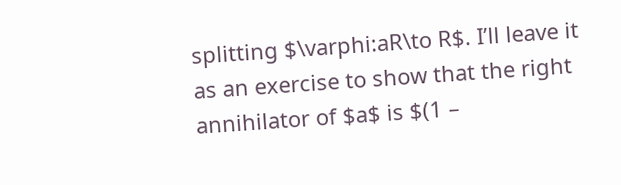splitting $\varphi:aR\to R$. I’ll leave it as an exercise to show that the right annihilator of $a$ is $(1 –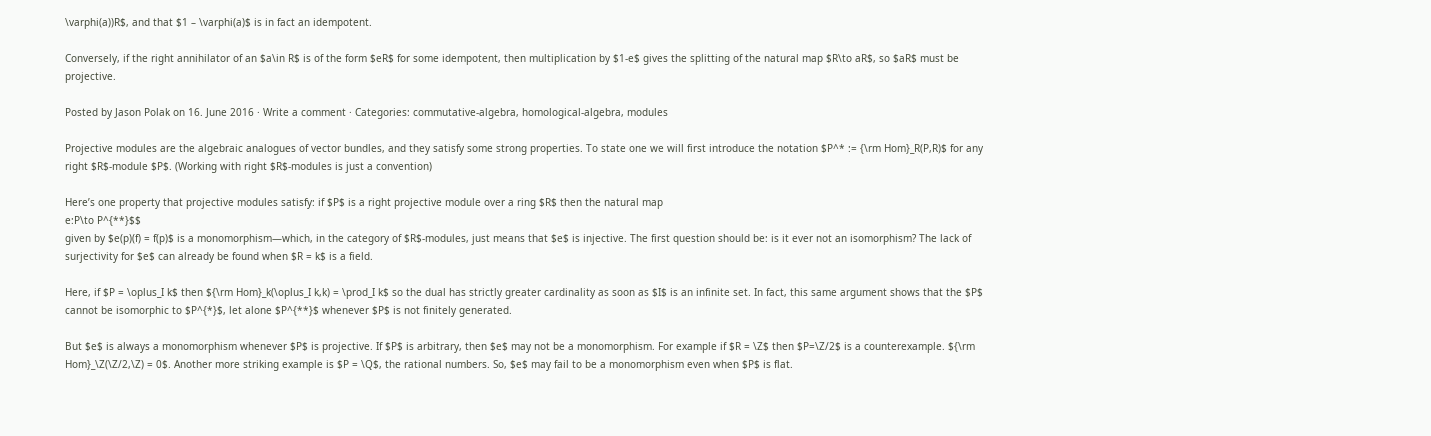\varphi(a))R$, and that $1 – \varphi(a)$ is in fact an idempotent.

Conversely, if the right annihilator of an $a\in R$ is of the form $eR$ for some idempotent, then multiplication by $1-e$ gives the splitting of the natural map $R\to aR$, so $aR$ must be projective.

Posted by Jason Polak on 16. June 2016 · Write a comment · Categories: commutative-algebra, homological-algebra, modules

Projective modules are the algebraic analogues of vector bundles, and they satisfy some strong properties. To state one we will first introduce the notation $P^* := {\rm Hom}_R(P,R)$ for any right $R$-module $P$. (Working with right $R$-modules is just a convention)

Here’s one property that projective modules satisfy: if $P$ is a right projective module over a ring $R$ then the natural map
e:P\to P^{**}$$
given by $e(p)(f) = f(p)$ is a monomorphism—which, in the category of $R$-modules, just means that $e$ is injective. The first question should be: is it ever not an isomorphism? The lack of surjectivity for $e$ can already be found when $R = k$ is a field.

Here, if $P = \oplus_I k$ then ${\rm Hom}_k(\oplus_I k,k) = \prod_I k$ so the dual has strictly greater cardinality as soon as $I$ is an infinite set. In fact, this same argument shows that the $P$ cannot be isomorphic to $P^{*}$, let alone $P^{**}$ whenever $P$ is not finitely generated.

But $e$ is always a monomorphism whenever $P$ is projective. If $P$ is arbitrary, then $e$ may not be a monomorphism. For example if $R = \Z$ then $P=\Z/2$ is a counterexample. ${\rm Hom}_\Z(\Z/2,\Z) = 0$. Another more striking example is $P = \Q$, the rational numbers. So, $e$ may fail to be a monomorphism even when $P$ is flat.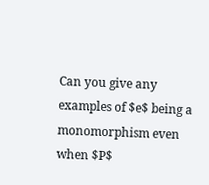Can you give any examples of $e$ being a monomorphism even when $P$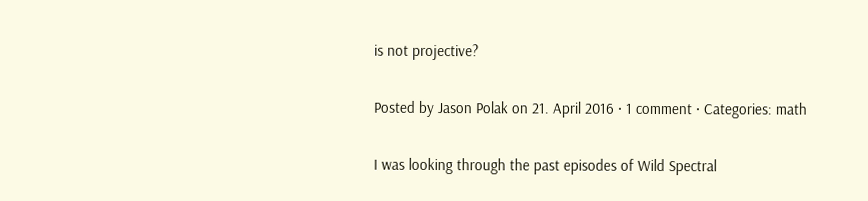is not projective?

Posted by Jason Polak on 21. April 2016 · 1 comment · Categories: math

I was looking through the past episodes of Wild Spectral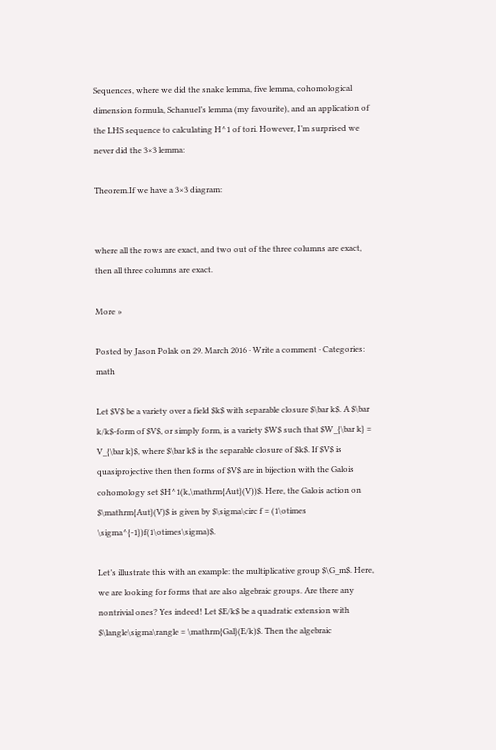Sequences, where we did the snake lemma, five lemma, cohomological dimension formula, Schanuel’s lemma (my favourite), and an application of the LHS sequence to calculating H^1 of tori. However, I’m surprised we never did the 3×3 lemma:

Theorem.If we have a 3×3 diagram:


where all the rows are exact, and two out of the three columns are exact, then all three columns are exact.

More »

Posted by Jason Polak on 29. March 2016 · Write a comment · Categories: math

Let $V$ be a variety over a field $k$ with separable closure $\bar k$. A $\bar k/k$-form of $V$, or simply form, is a variety $W$ such that $W_{\bar k} = V_{\bar k}$, where $\bar k$ is the separable closure of $k$. If $V$ is quasiprojective then then forms of $V$ are in bijection with the Galois cohomology set $H^1(k,\mathrm{Aut}(V))$. Here, the Galois action on $\mathrm{Aut}(V)$ is given by $\sigma\circ f = (1\otimes \sigma^{-1})f(1\otimes\sigma)$.

Let’s illustrate this with an example: the multiplicative group $\G_m$. Here, we are looking for forms that are also algebraic groups. Are there any nontrivial ones? Yes indeed! Let $E/k$ be a quadratic extension with $\langle\sigma\rangle = \mathrm{Gal}(E/k)$. Then the algebraic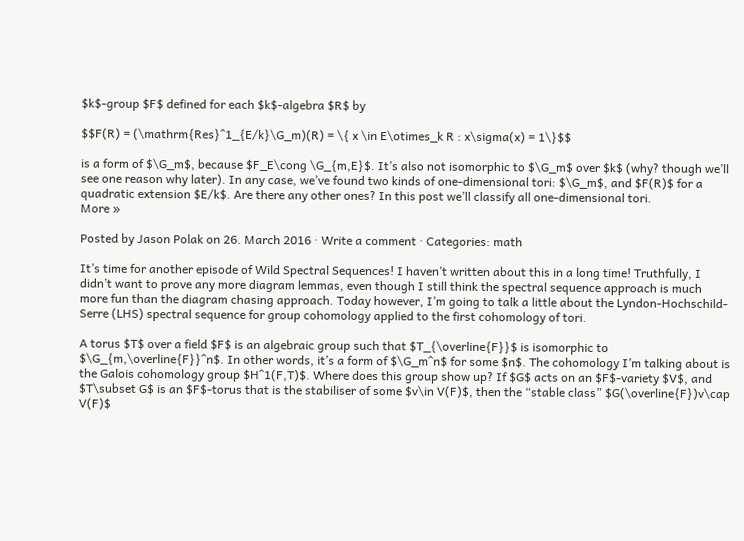$k$-group $F$ defined for each $k$-algebra $R$ by

$$F(R) = (\mathrm{Res}^1_{E/k}\G_m)(R) = \{ x \in E\otimes_k R : x\sigma(x) = 1\}$$

is a form of $\G_m$, because $F_E\cong \G_{m,E}$. It’s also not isomorphic to $\G_m$ over $k$ (why? though we’ll see one reason why later). In any case, we’ve found two kinds of one-dimensional tori: $\G_m$, and $F(R)$ for a quadratic extension $E/k$. Are there any other ones? In this post we’ll classify all one-dimensional tori.
More »

Posted by Jason Polak on 26. March 2016 · Write a comment · Categories: math

It’s time for another episode of Wild Spectral Sequences! I haven’t written about this in a long time! Truthfully, I didn’t want to prove any more diagram lemmas, even though I still think the spectral sequence approach is much more fun than the diagram chasing approach. Today however, I’m going to talk a little about the Lyndon-Hochschild-Serre (LHS) spectral sequence for group cohomology applied to the first cohomology of tori.

A torus $T$ over a field $F$ is an algebraic group such that $T_{\overline{F}}$ is isomorphic to $\G_{m,\overline{F}}^n$. In other words, it’s a form of $\G_m^n$ for some $n$. The cohomology I’m talking about is the Galois cohomology group $H^1(F,T)$. Where does this group show up? If $G$ acts on an $F$-variety $V$, and $T\subset G$ is an $F$-torus that is the stabiliser of some $v\in V(F)$, then the “stable class” $G(\overline{F})v\cap V(F)$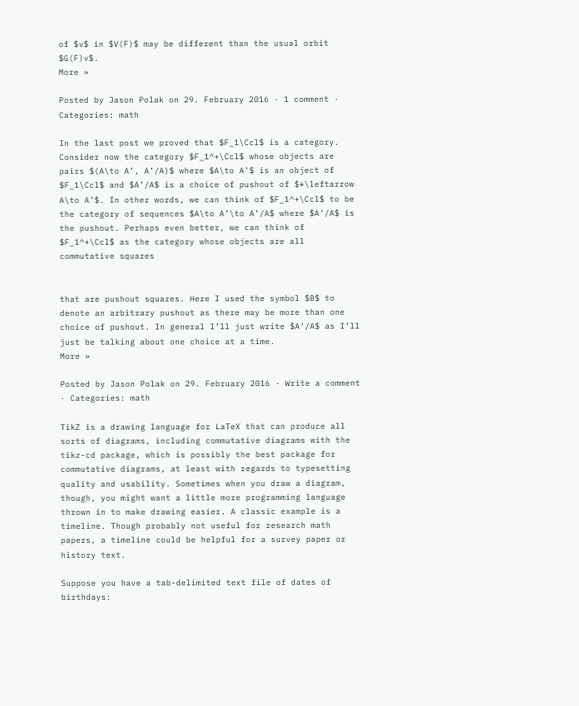of $v$ in $V(F)$ may be different than the usual orbit $G(F)v$.
More »

Posted by Jason Polak on 29. February 2016 · 1 comment · Categories: math

In the last post we proved that $F_1\Ccl$ is a category. Consider now the category $F_1^+\Ccl$ whose objects are pairs $(A\to A’, A’/A)$ where $A\to A’$ is an object of $F_1\Ccl$ and $A’/A$ is a choice of pushout of $*\leftarrow A\to A’$. In other words, we can think of $F_1^+\Ccl$ to be the category of sequences $A\to A’\to A’/A$ where $A’/A$ is the pushout. Perhaps even better, we can think of $F_1^+\Ccl$ as the category whose objects are all commutative squares


that are pushout squares. Here I used the symbol $B$ to denote an arbitrary pushout as there may be more than one choice of pushout. In general I’ll just write $A’/A$ as I’ll just be talking about one choice at a time.
More »

Posted by Jason Polak on 29. February 2016 · Write a comment · Categories: math

TikZ is a drawing language for LaTeX that can produce all sorts of diagrams, including commutative diagrams with the tikz-cd package, which is possibly the best package for commutative diagrams, at least with regards to typesetting quality and usability. Sometimes when you draw a diagram, though, you might want a little more programming language thrown in to make drawing easier. A classic example is a timeline. Though probably not useful for research math papers, a timeline could be helpful for a survey paper or history text.

Suppose you have a tab-delimited text file of dates of birthdays: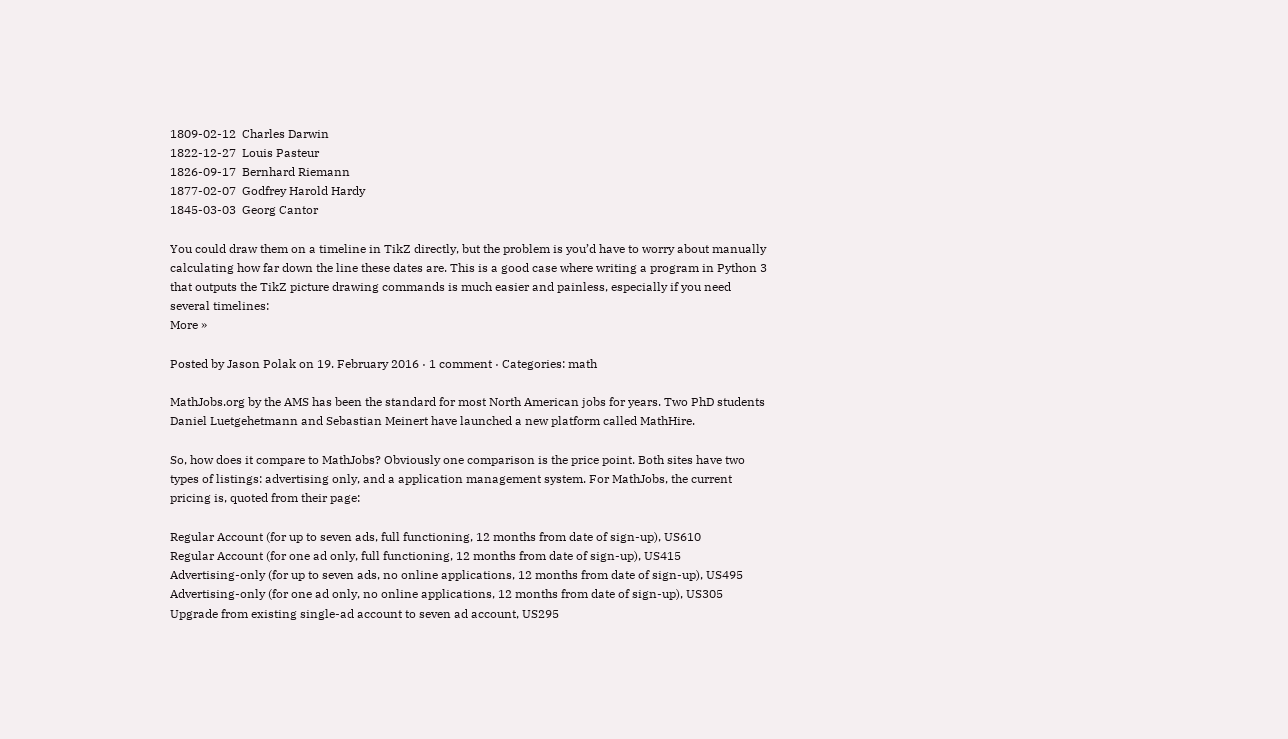1809-02-12  Charles Darwin
1822-12-27  Louis Pasteur
1826-09-17  Bernhard Riemann
1877-02-07  Godfrey Harold Hardy
1845-03-03  Georg Cantor

You could draw them on a timeline in TikZ directly, but the problem is you’d have to worry about manually calculating how far down the line these dates are. This is a good case where writing a program in Python 3 that outputs the TikZ picture drawing commands is much easier and painless, especially if you need several timelines:
More »

Posted by Jason Polak on 19. February 2016 · 1 comment · Categories: math

MathJobs.org by the AMS has been the standard for most North American jobs for years. Two PhD students Daniel Luetgehetmann and Sebastian Meinert have launched a new platform called MathHire.

So, how does it compare to MathJobs? Obviously one comparison is the price point. Both sites have two types of listings: advertising only, and a application management system. For MathJobs, the current pricing is, quoted from their page:

Regular Account (for up to seven ads, full functioning, 12 months from date of sign-up), US610
Regular Account (for one ad only, full functioning, 12 months from date of sign-up), US415
Advertising-only (for up to seven ads, no online applications, 12 months from date of sign-up), US495
Advertising-only (for one ad only, no online applications, 12 months from date of sign-up), US305
Upgrade from existing single-ad account to seven ad account, US295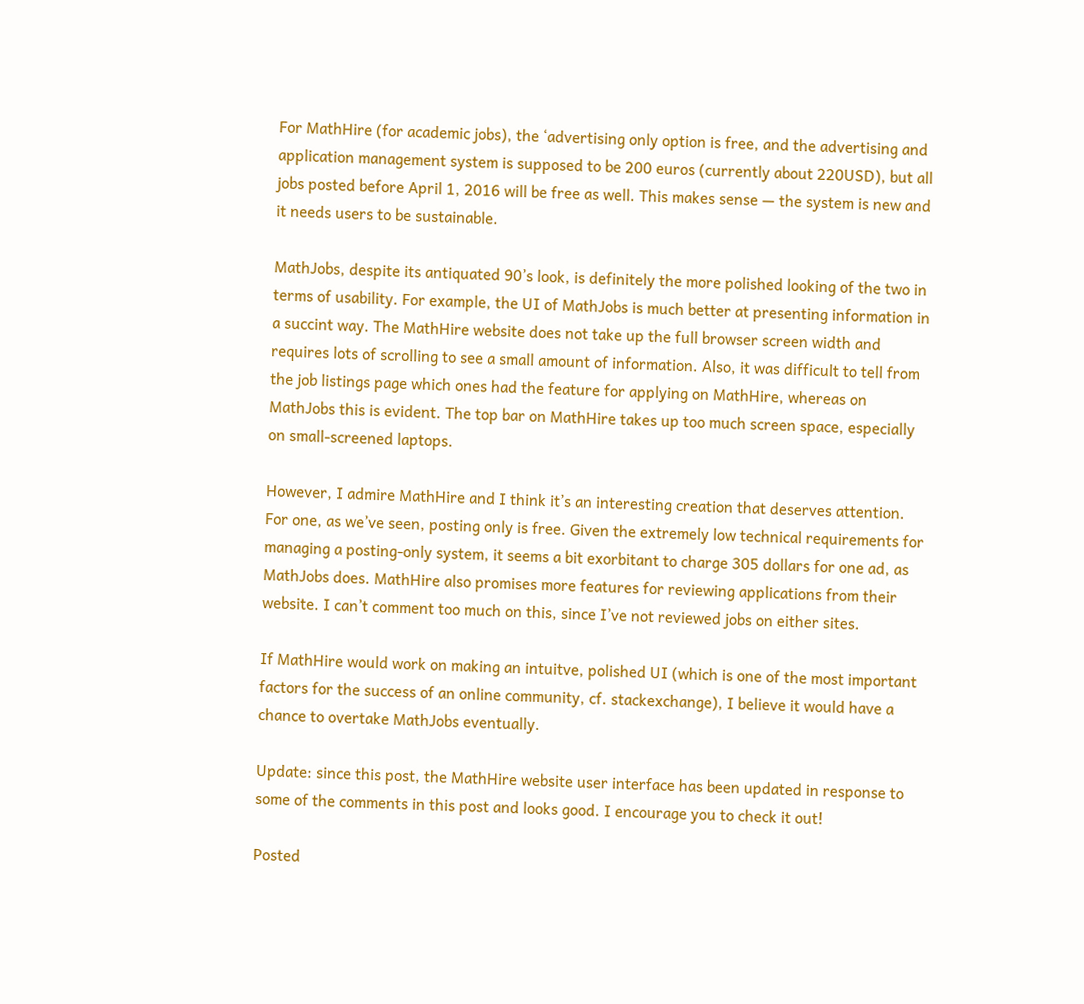For MathHire (for academic jobs), the ‘advertising only option is free, and the advertising and application management system is supposed to be 200 euros (currently about 220USD), but all jobs posted before April 1, 2016 will be free as well. This makes sense — the system is new and it needs users to be sustainable.

MathJobs, despite its antiquated 90’s look, is definitely the more polished looking of the two in terms of usability. For example, the UI of MathJobs is much better at presenting information in a succint way. The MathHire website does not take up the full browser screen width and requires lots of scrolling to see a small amount of information. Also, it was difficult to tell from the job listings page which ones had the feature for applying on MathHire, whereas on MathJobs this is evident. The top bar on MathHire takes up too much screen space, especially on small-screened laptops.

However, I admire MathHire and I think it’s an interesting creation that deserves attention. For one, as we’ve seen, posting only is free. Given the extremely low technical requirements for managing a posting-only system, it seems a bit exorbitant to charge 305 dollars for one ad, as MathJobs does. MathHire also promises more features for reviewing applications from their website. I can’t comment too much on this, since I’ve not reviewed jobs on either sites.

If MathHire would work on making an intuitve, polished UI (which is one of the most important factors for the success of an online community, cf. stackexchange), I believe it would have a chance to overtake MathJobs eventually.

Update: since this post, the MathHire website user interface has been updated in response to some of the comments in this post and looks good. I encourage you to check it out!

Posted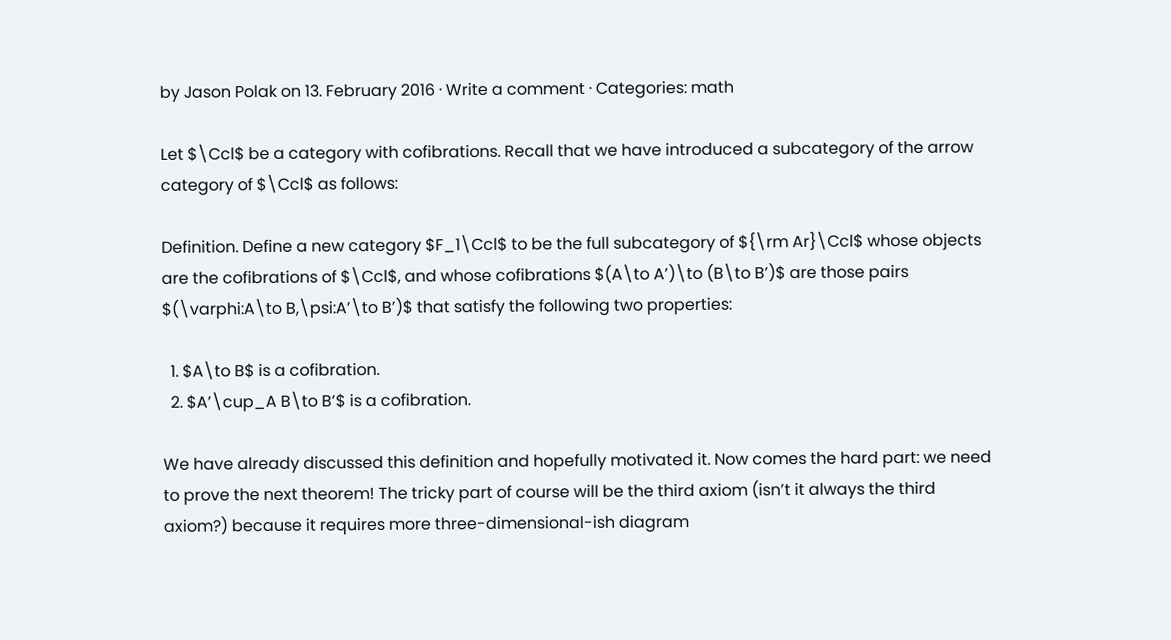by Jason Polak on 13. February 2016 · Write a comment · Categories: math

Let $\Ccl$ be a category with cofibrations. Recall that we have introduced a subcategory of the arrow category of $\Ccl$ as follows:

Definition. Define a new category $F_1\Ccl$ to be the full subcategory of ${\rm Ar}\Ccl$ whose objects are the cofibrations of $\Ccl$, and whose cofibrations $(A\to A’)\to (B\to B’)$ are those pairs $(\varphi:A\to B,\psi:A’\to B’)$ that satisfy the following two properties:

  1. $A\to B$ is a cofibration.
  2. $A’\cup_A B\to B’$ is a cofibration.

We have already discussed this definition and hopefully motivated it. Now comes the hard part: we need to prove the next theorem! The tricky part of course will be the third axiom (isn’t it always the third axiom?) because it requires more three-dimensional-ish diagram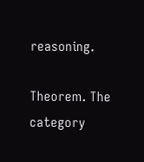reasoning.

Theorem. The category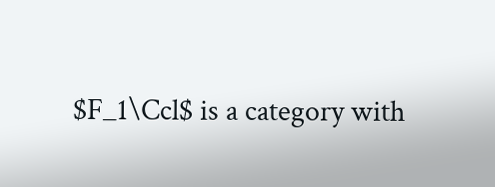$F_1\Ccl$ is a category with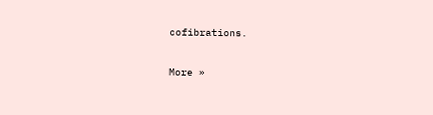cofibrations.

More »